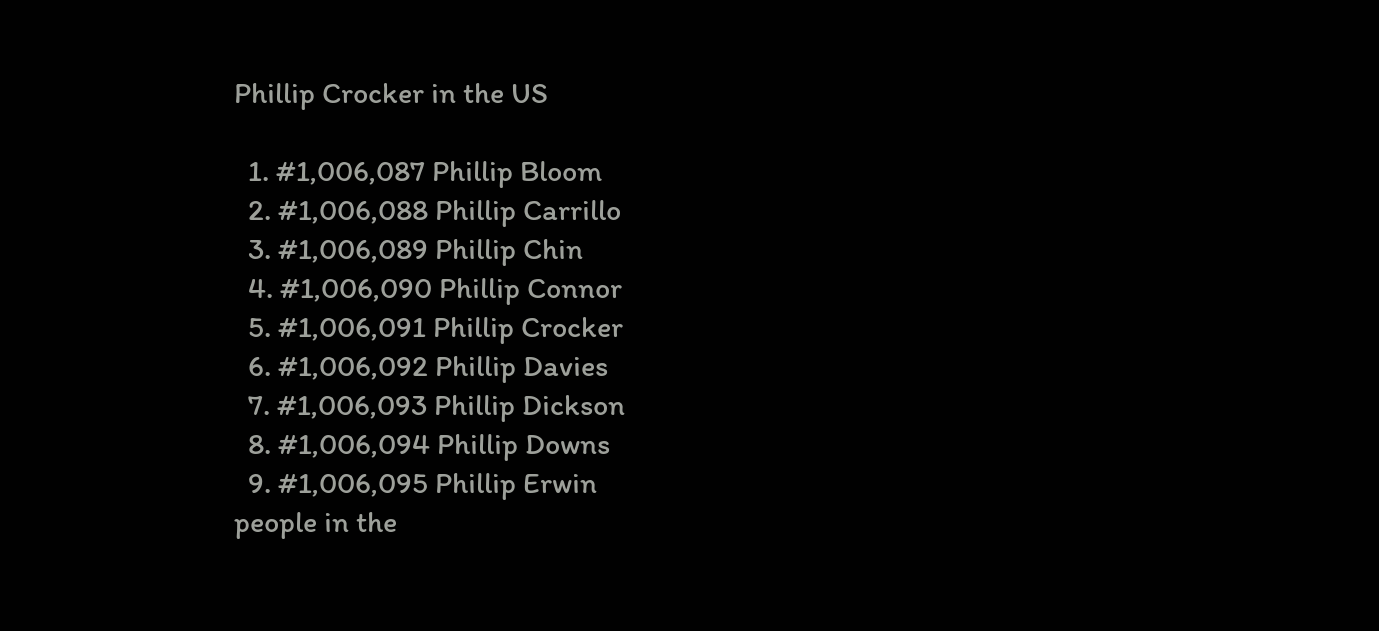Phillip Crocker in the US

  1. #1,006,087 Phillip Bloom
  2. #1,006,088 Phillip Carrillo
  3. #1,006,089 Phillip Chin
  4. #1,006,090 Phillip Connor
  5. #1,006,091 Phillip Crocker
  6. #1,006,092 Phillip Davies
  7. #1,006,093 Phillip Dickson
  8. #1,006,094 Phillip Downs
  9. #1,006,095 Phillip Erwin
people in the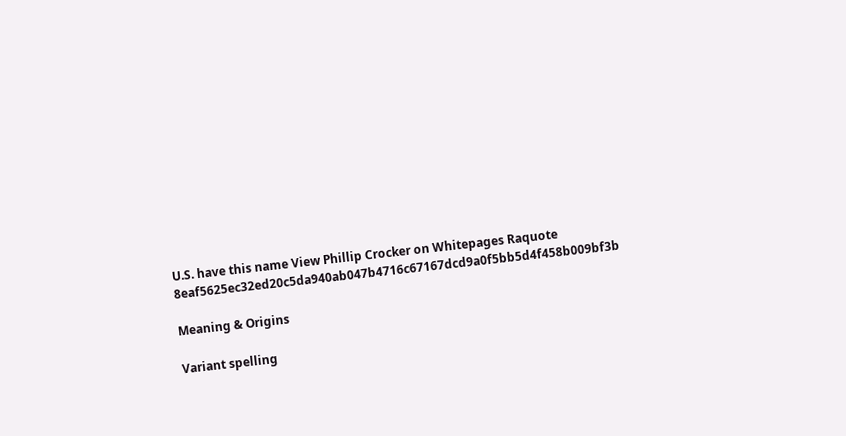U.S. have this name View Phillip Crocker on Whitepages Raquote 8eaf5625ec32ed20c5da940ab047b4716c67167dcd9a0f5bb5d4f458b009bf3b

Meaning & Origins

Variant spelling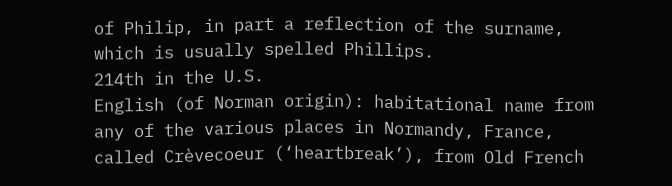of Philip, in part a reflection of the surname, which is usually spelled Phillips.
214th in the U.S.
English (of Norman origin): habitational name from any of the various places in Normandy, France, called Crèvecoeur (‘heartbreak’), from Old French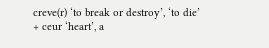creve(r) ‘to break or destroy’, ‘to die’ + ceur ‘heart’, a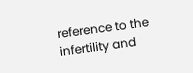reference to the infertility and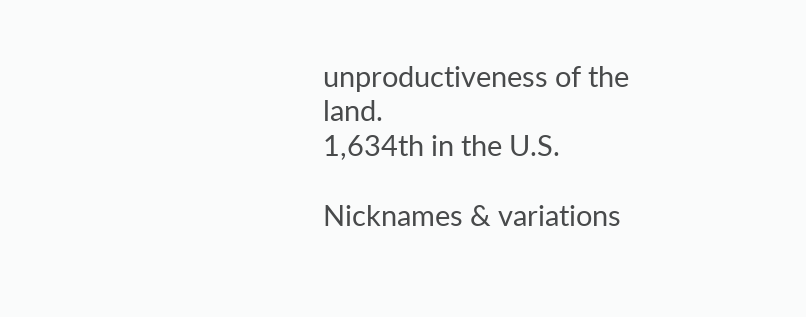unproductiveness of the land.
1,634th in the U.S.

Nicknames & variations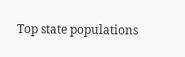Top state populations